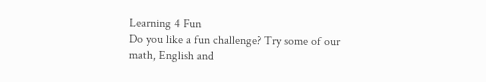Learning 4 Fun
Do you like a fun challenge? Try some of our math, English and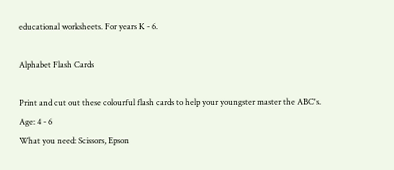educational worksheets. For years K - 6.

Alphabet Flash Cards

Print and cut out these colourful flash cards to help your youngster master the ABC's.
Age: 4 - 6
What you need: Scissors, Epson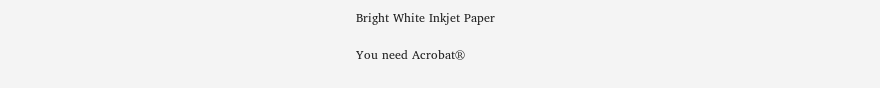Bright White Inkjet Paper

You need Acrobat®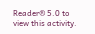Reader® 5.0 to view this activity.